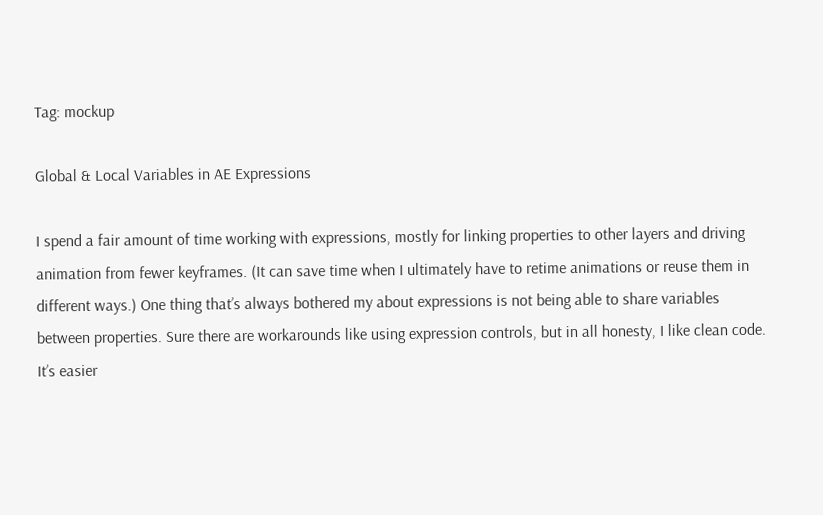Tag: mockup

Global & Local Variables in AE Expressions

I spend a fair amount of time working with expressions, mostly for linking properties to other layers and driving animation from fewer keyframes. (It can save time when I ultimately have to retime animations or reuse them in different ways.) One thing that’s always bothered my about expressions is not being able to share variables between properties. Sure there are workarounds like using expression controls, but in all honesty, I like clean code. It’s easier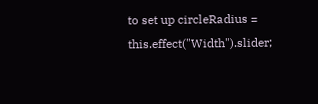to set up circleRadius = this.effect("Width").slider;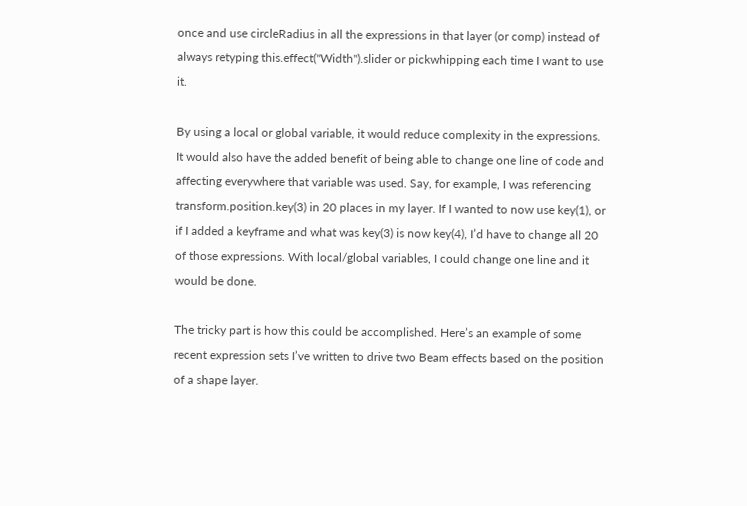once and use circleRadius in all the expressions in that layer (or comp) instead of always retyping this.effect("Width").slider or pickwhipping each time I want to use it.

By using a local or global variable, it would reduce complexity in the expressions. It would also have the added benefit of being able to change one line of code and affecting everywhere that variable was used. Say, for example, I was referencing transform.position.key(3) in 20 places in my layer. If I wanted to now use key(1), or if I added a keyframe and what was key(3) is now key(4), I’d have to change all 20 of those expressions. With local/global variables, I could change one line and it would be done.

The tricky part is how this could be accomplished. Here’s an example of some recent expression sets I’ve written to drive two Beam effects based on the position of a shape layer.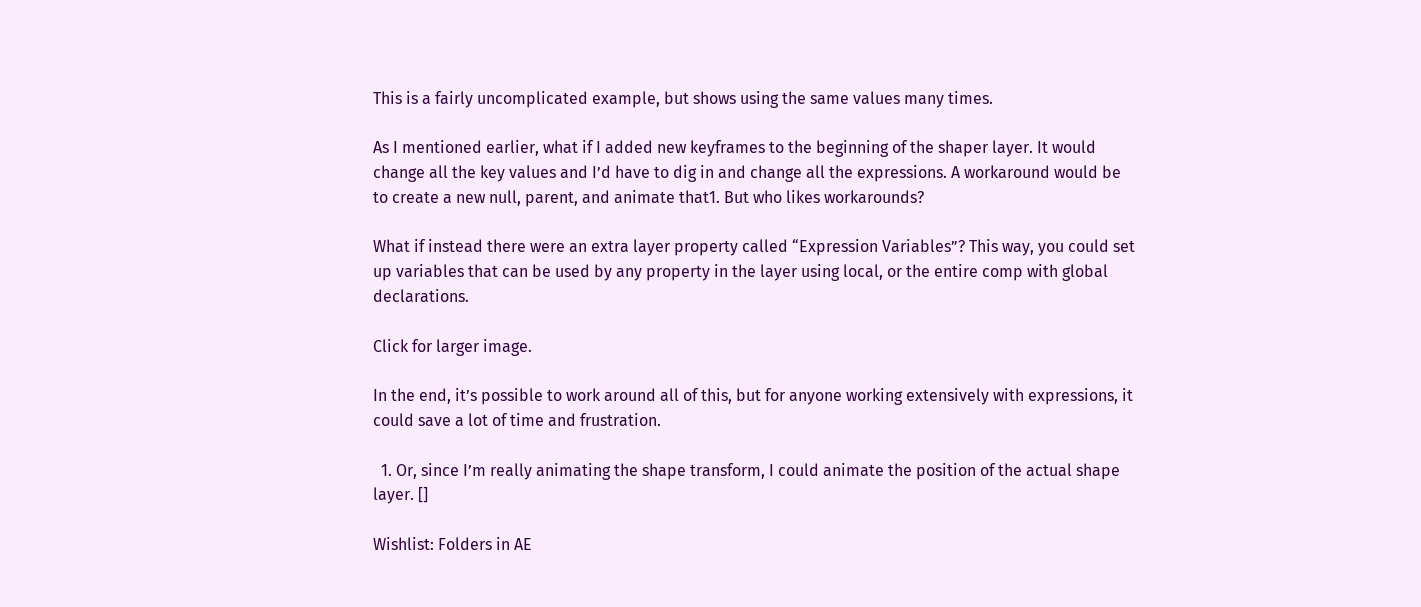This is a fairly uncomplicated example, but shows using the same values many times.

As I mentioned earlier, what if I added new keyframes to the beginning of the shaper layer. It would change all the key values and I’d have to dig in and change all the expressions. A workaround would be to create a new null, parent, and animate that1. But who likes workarounds?

What if instead there were an extra layer property called “Expression Variables”? This way, you could set up variables that can be used by any property in the layer using local, or the entire comp with global declarations.

Click for larger image.

In the end, it’s possible to work around all of this, but for anyone working extensively with expressions, it could save a lot of time and frustration.

  1. Or, since I’m really animating the shape transform, I could animate the position of the actual shape layer. []

Wishlist: Folders in AE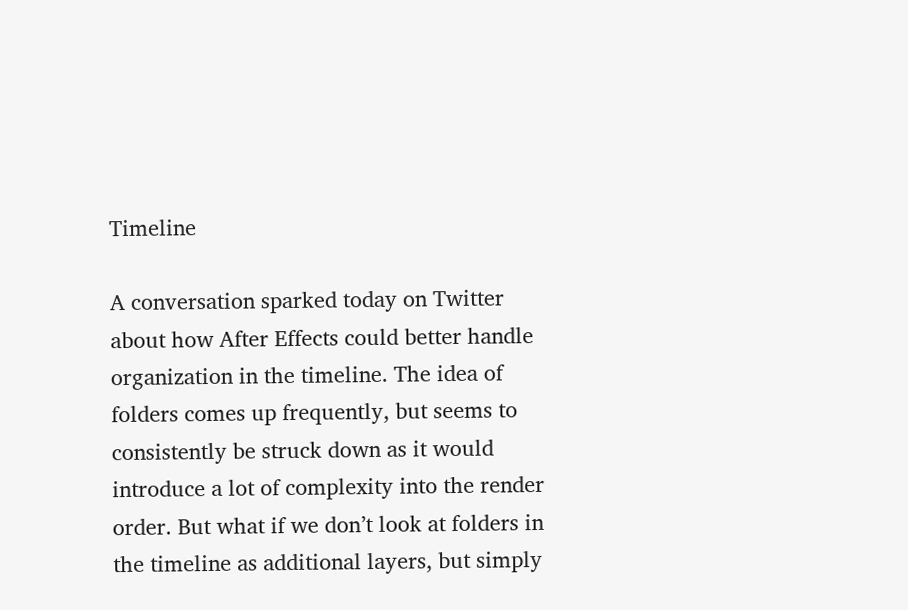Timeline

A conversation sparked today on Twitter about how After Effects could better handle organization in the timeline. The idea of folders comes up frequently, but seems to consistently be struck down as it would introduce a lot of complexity into the render order. But what if we don’t look at folders in the timeline as additional layers, but simply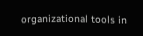organizational tools in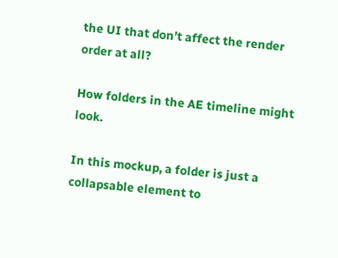the UI that don’t affect the render order at all?

How folders in the AE timeline might look.

In this mockup, a folder is just a collapsable element to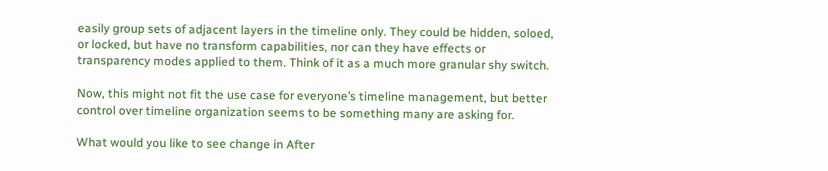easily group sets of adjacent layers in the timeline only. They could be hidden, soloed, or locked, but have no transform capabilities, nor can they have effects or transparency modes applied to them. Think of it as a much more granular shy switch.

Now, this might not fit the use case for everyone’s timeline management, but better control over timeline organization seems to be something many are asking for.

What would you like to see change in After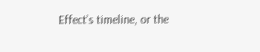Effect’s timeline, or the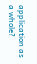application as a whole?